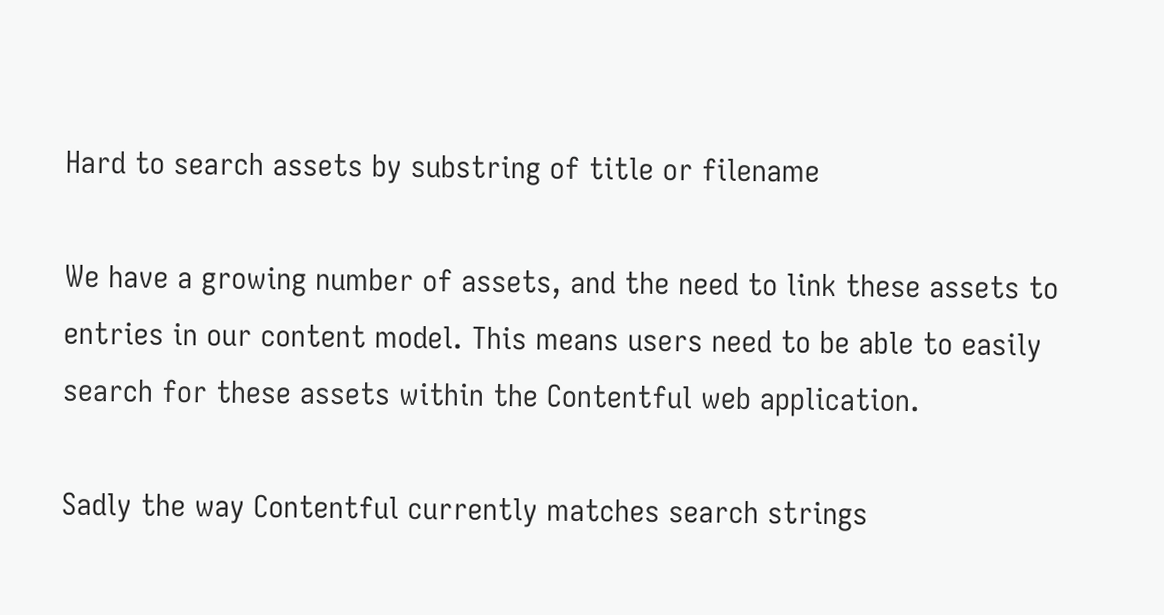Hard to search assets by substring of title or filename

We have a growing number of assets, and the need to link these assets to entries in our content model. This means users need to be able to easily search for these assets within the Contentful web application.

Sadly the way Contentful currently matches search strings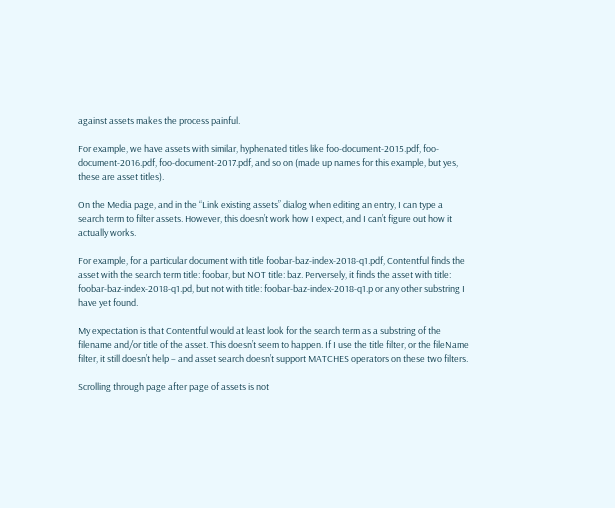against assets makes the process painful.

For example, we have assets with similar, hyphenated titles like foo-document-2015.pdf, foo-document-2016.pdf, foo-document-2017.pdf, and so on (made up names for this example, but yes, these are asset titles).

On the Media page, and in the “Link existing assets” dialog when editing an entry, I can type a search term to filter assets. However, this doesn’t work how I expect, and I can’t figure out how it actually works.

For example, for a particular document with title foobar-baz-index-2018-q1.pdf, Contentful finds the asset with the search term title: foobar, but NOT title: baz. Perversely, it finds the asset with title: foobar-baz-index-2018-q1.pd, but not with title: foobar-baz-index-2018-q1.p or any other substring I have yet found.

My expectation is that Contentful would at least look for the search term as a substring of the filename and/or title of the asset. This doesn’t seem to happen. If I use the title filter, or the fileName filter, it still doesn’t help – and asset search doesn’t support MATCHES operators on these two filters.

Scrolling through page after page of assets is not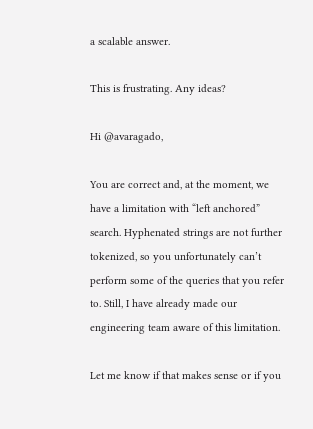a scalable answer.

This is frustrating. Any ideas?

Hi @avaragado,

You are correct and, at the moment, we have a limitation with “left anchored” search. Hyphenated strings are not further tokenized, so you unfortunately can’t perform some of the queries that you refer to. Still, I have already made our engineering team aware of this limitation.

Let me know if that makes sense or if you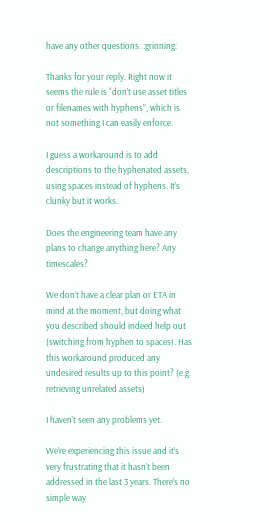have any other questions. :grinning:

Thanks for your reply. Right now it seems the rule is “don’t use asset titles or filenames with hyphens”, which is not something I can easily enforce.

I guess a workaround is to add descriptions to the hyphenated assets, using spaces instead of hyphens. It’s clunky but it works.

Does the engineering team have any plans to change anything here? Any timescales?

We don’t have a clear plan or ETA in mind at the moment, but doing what you described should indeed help out (switching from hyphen to spaces). Has this workaround produced any undesired results up to this point? (e.g. retrieving unrelated assets)

I haven’t seen any problems yet.

We’re experiencing this issue and it’s very frustrating that it hasn’t been addressed in the last 3 years. There’s no simple way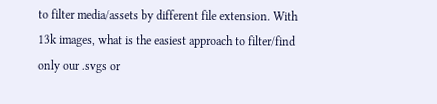to filter media/assets by different file extension. With 13k images, what is the easiest approach to filter/find only our .svgs or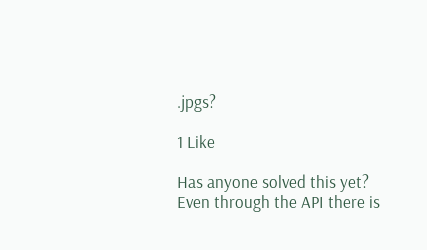.jpgs?

1 Like

Has anyone solved this yet?
Even through the API there is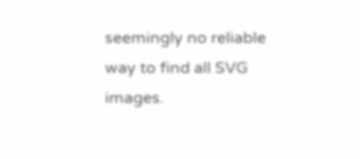seemingly no reliable way to find all SVG images.